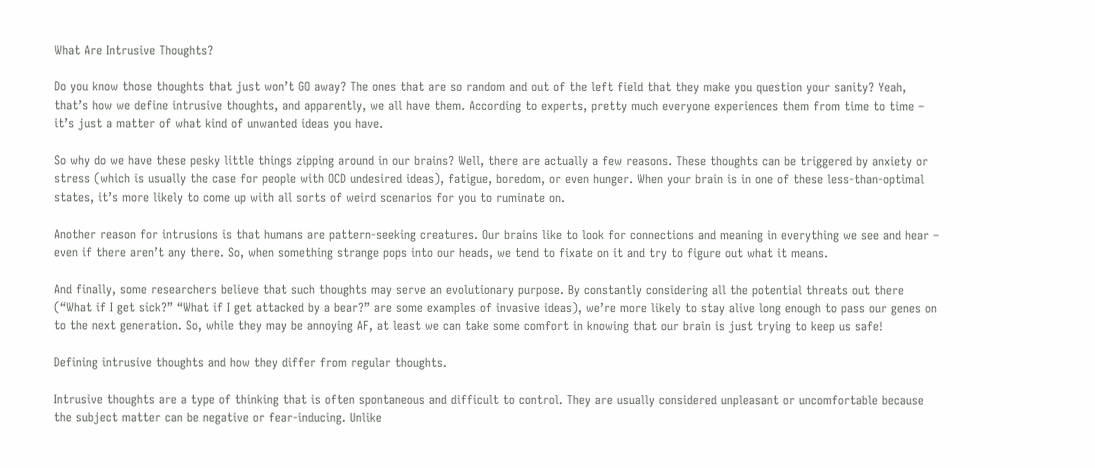What Are Intrusive Thoughts?

Do you know those thoughts that just won’t GO away? The ones that are so random and out of the left field that they make you question your sanity? Yeah, that’s how we define intrusive thoughts, and apparently, we all have them. According to experts, pretty much everyone experiences them from time to time – it’s just a matter of what kind of unwanted ideas you have.

So why do we have these pesky little things zipping around in our brains? Well, there are actually a few reasons. These thoughts can be triggered by anxiety or stress (which is usually the case for people with OCD undesired ideas), fatigue, boredom, or even hunger. When your brain is in one of these less-than-optimal states, it’s more likely to come up with all sorts of weird scenarios for you to ruminate on.

Another reason for intrusions is that humans are pattern-seeking creatures. Our brains like to look for connections and meaning in everything we see and hear – even if there aren’t any there. So, when something strange pops into our heads, we tend to fixate on it and try to figure out what it means.

And finally, some researchers believe that such thoughts may serve an evolutionary purpose. By constantly considering all the potential threats out there (“What if I get sick?” “What if I get attacked by a bear?” are some examples of invasive ideas), we’re more likely to stay alive long enough to pass our genes on to the next generation. So, while they may be annoying AF, at least we can take some comfort in knowing that our brain is just trying to keep us safe!

Defining intrusive thoughts and how they differ from regular thoughts.

Intrusive thoughts are a type of thinking that is often spontaneous and difficult to control. They are usually considered unpleasant or uncomfortable because the subject matter can be negative or fear-inducing. Unlike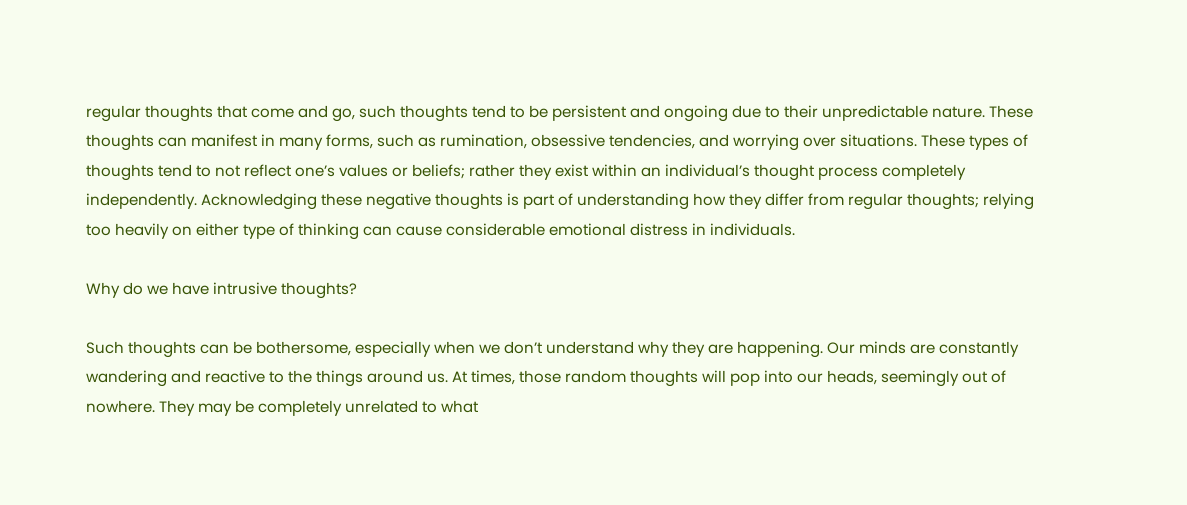regular thoughts that come and go, such thoughts tend to be persistent and ongoing due to their unpredictable nature. These thoughts can manifest in many forms, such as rumination, obsessive tendencies, and worrying over situations. These types of thoughts tend to not reflect one’s values or beliefs; rather they exist within an individual’s thought process completely independently. Acknowledging these negative thoughts is part of understanding how they differ from regular thoughts; relying too heavily on either type of thinking can cause considerable emotional distress in individuals.

Why do we have intrusive thoughts?

Such thoughts can be bothersome, especially when we don’t understand why they are happening. Our minds are constantly wandering and reactive to the things around us. At times, those random thoughts will pop into our heads, seemingly out of nowhere. They may be completely unrelated to what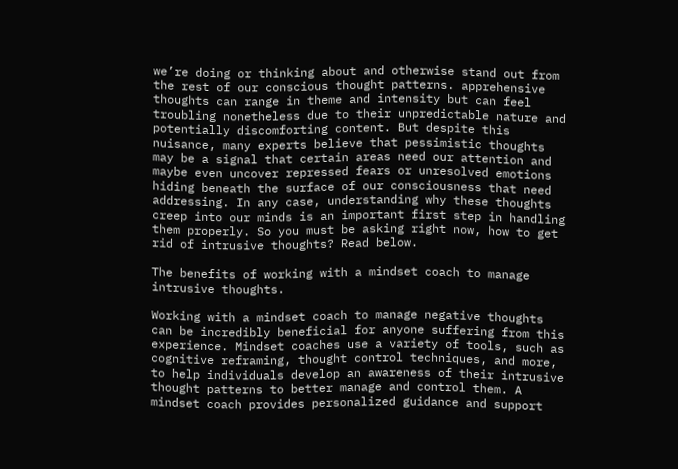we’re doing or thinking about and otherwise stand out from the rest of our conscious thought patterns. apprehensive thoughts can range in theme and intensity but can feel troubling nonetheless due to their unpredictable nature and potentially discomforting content. But despite this nuisance, many experts believe that pessimistic thoughts may be a signal that certain areas need our attention and maybe even uncover repressed fears or unresolved emotions hiding beneath the surface of our consciousness that need addressing. In any case, understanding why these thoughts creep into our minds is an important first step in handling them properly. So you must be asking right now, how to get rid of intrusive thoughts? Read below.

The benefits of working with a mindset coach to manage intrusive thoughts.

Working with a mindset coach to manage negative thoughts can be incredibly beneficial for anyone suffering from this experience. Mindset coaches use a variety of tools, such as cognitive reframing, thought control techniques, and more, to help individuals develop an awareness of their intrusive thought patterns to better manage and control them. A mindset coach provides personalized guidance and support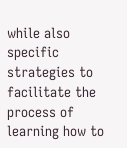while also specific strategies to facilitate the process of learning how to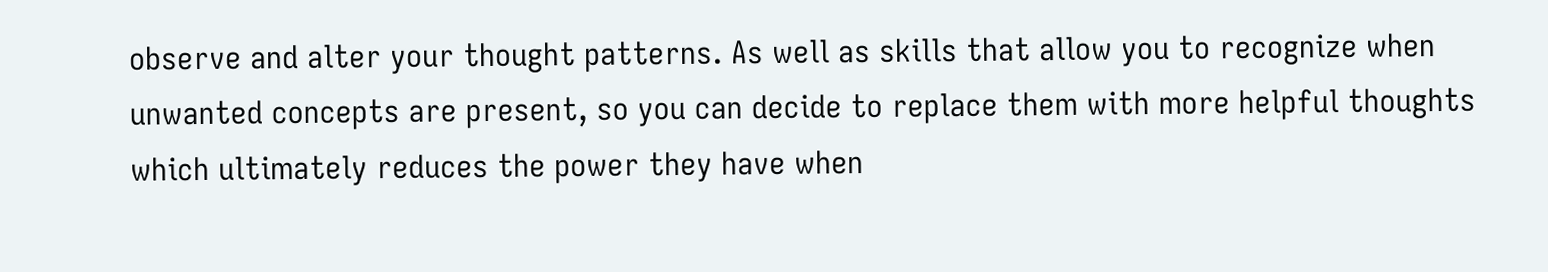observe and alter your thought patterns. As well as skills that allow you to recognize when unwanted concepts are present, so you can decide to replace them with more helpful thoughts which ultimately reduces the power they have when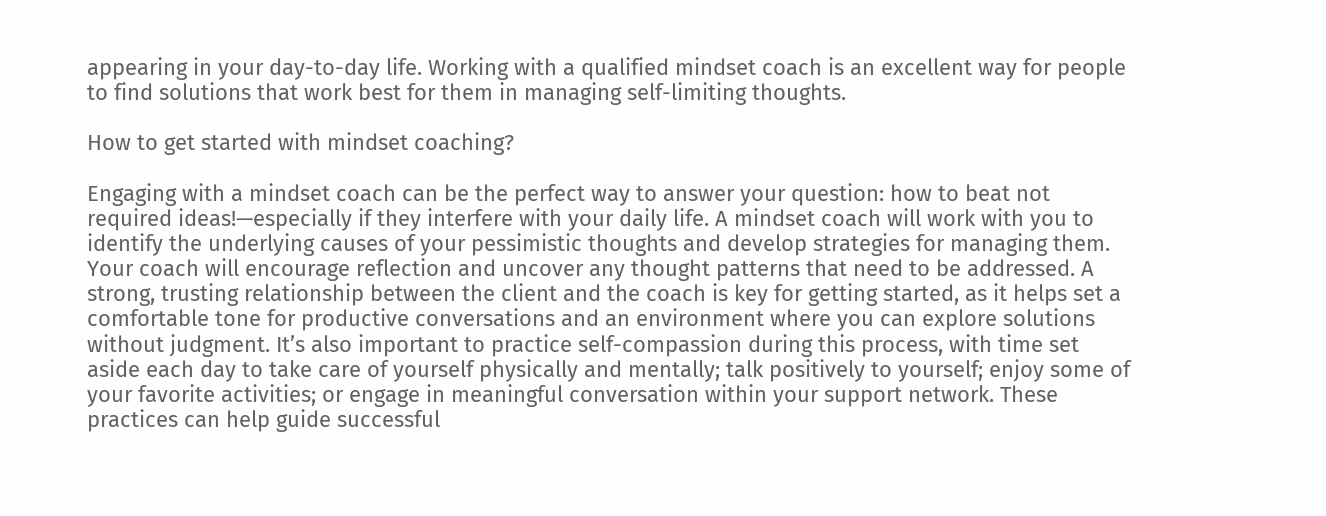appearing in your day-to-day life. Working with a qualified mindset coach is an excellent way for people to find solutions that work best for them in managing self-limiting thoughts.

How to get started with mindset coaching?

Engaging with a mindset coach can be the perfect way to answer your question: how to beat not required ideas!—especially if they interfere with your daily life. A mindset coach will work with you to identify the underlying causes of your pessimistic thoughts and develop strategies for managing them. Your coach will encourage reflection and uncover any thought patterns that need to be addressed. A strong, trusting relationship between the client and the coach is key for getting started, as it helps set a comfortable tone for productive conversations and an environment where you can explore solutions without judgment. It’s also important to practice self-compassion during this process, with time set aside each day to take care of yourself physically and mentally; talk positively to yourself; enjoy some of your favorite activities; or engage in meaningful conversation within your support network. These practices can help guide successful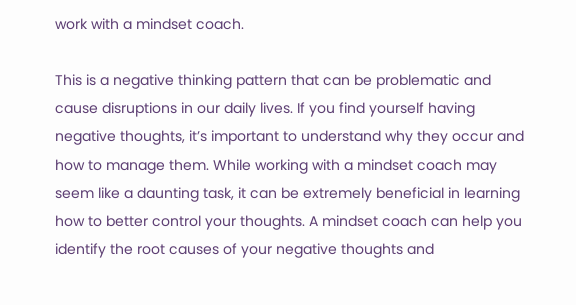work with a mindset coach.

This is a negative thinking pattern that can be problematic and cause disruptions in our daily lives. If you find yourself having negative thoughts, it’s important to understand why they occur and how to manage them. While working with a mindset coach may seem like a daunting task, it can be extremely beneficial in learning how to better control your thoughts. A mindset coach can help you identify the root causes of your negative thoughts and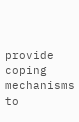provide coping mechanisms to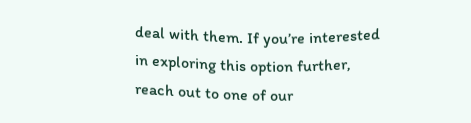deal with them. If you’re interested in exploring this option further, reach out to one of our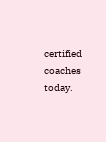certified coaches today.